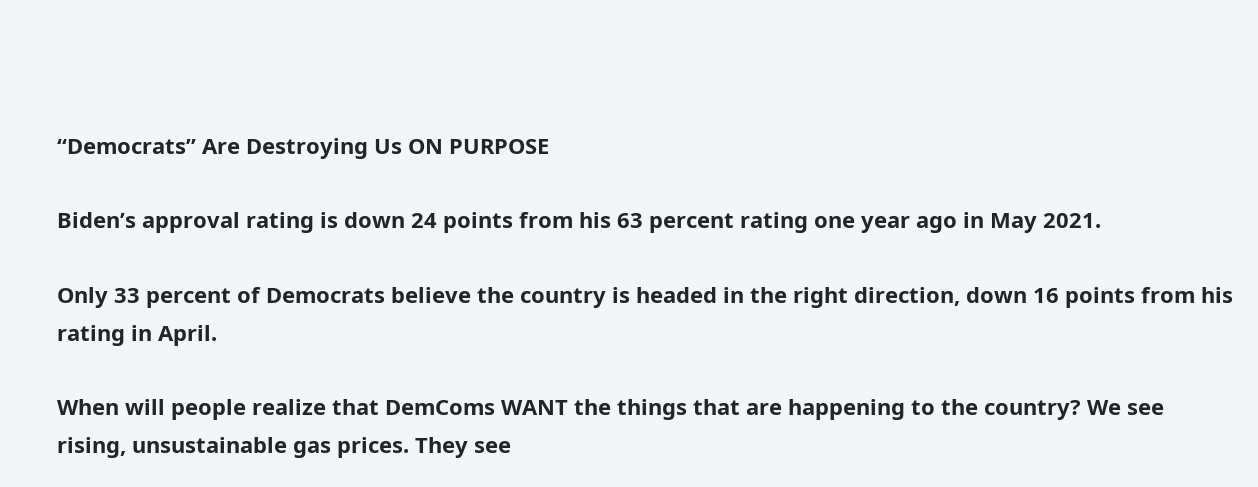“Democrats” Are Destroying Us ON PURPOSE

Biden’s approval rating is down 24 points from his 63 percent rating one year ago in May 2021.

Only 33 percent of Democrats believe the country is headed in the right direction, down 16 points from his rating in April.

When will people realize that DemComs WANT the things that are happening to the country? We see rising, unsustainable gas prices. They see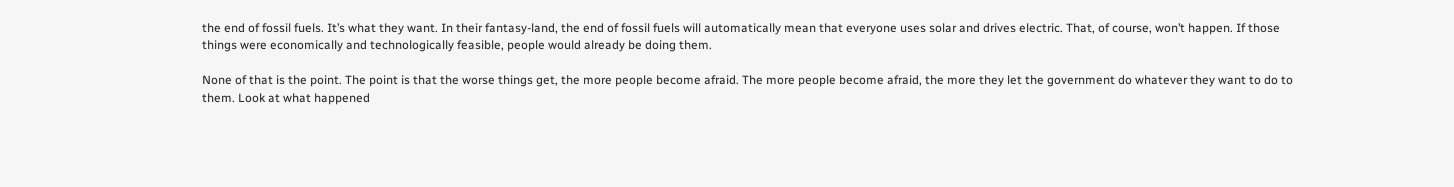the end of fossil fuels. It’s what they want. In their fantasy-land, the end of fossil fuels will automatically mean that everyone uses solar and drives electric. That, of course, won’t happen. If those things were economically and technologically feasible, people would already be doing them.

None of that is the point. The point is that the worse things get, the more people become afraid. The more people become afraid, the more they let the government do whatever they want to do to them. Look at what happened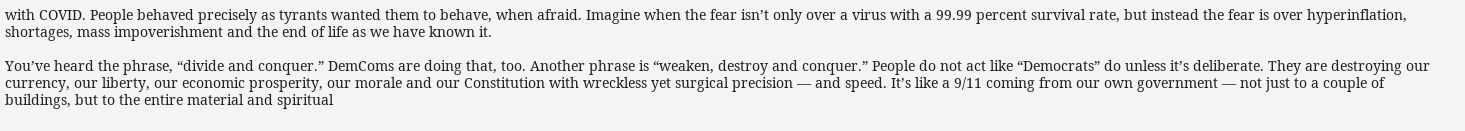with COVID. People behaved precisely as tyrants wanted them to behave, when afraid. Imagine when the fear isn’t only over a virus with a 99.99 percent survival rate, but instead the fear is over hyperinflation, shortages, mass impoverishment and the end of life as we have known it.

You’ve heard the phrase, “divide and conquer.” DemComs are doing that, too. Another phrase is “weaken, destroy and conquer.” People do not act like “Democrats” do unless it’s deliberate. They are destroying our currency, our liberty, our economic prosperity, our morale and our Constitution with wreckless yet surgical precision — and speed. It’s like a 9/11 coming from our own government — not just to a couple of buildings, but to the entire material and spiritual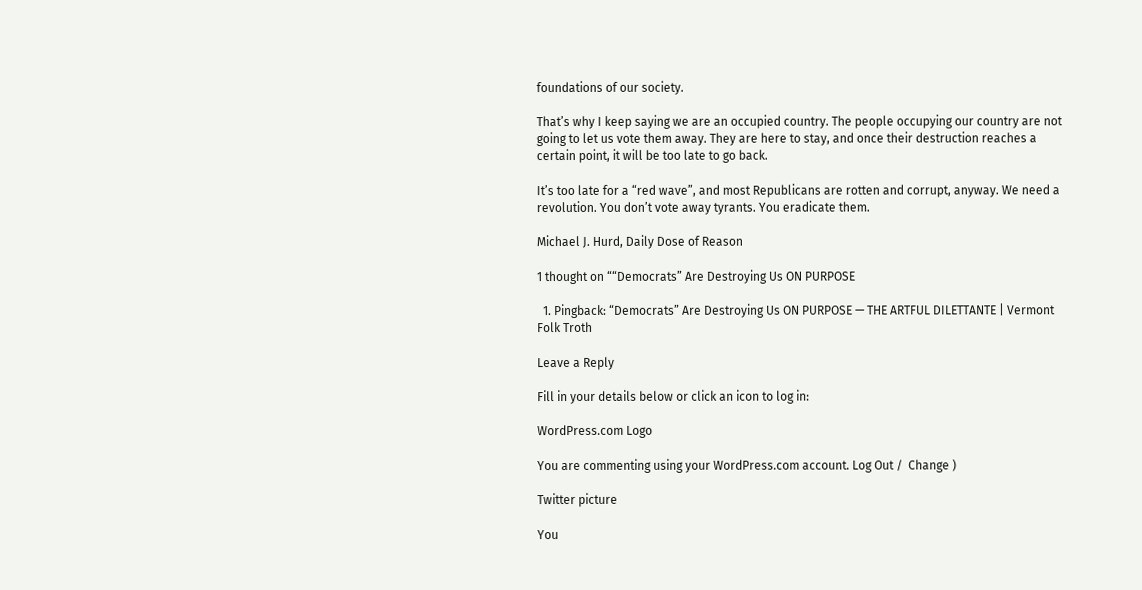foundations of our society.

That’s why I keep saying we are an occupied country. The people occupying our country are not going to let us vote them away. They are here to stay, and once their destruction reaches a certain point, it will be too late to go back.

It’s too late for a “red wave”, and most Republicans are rotten and corrupt, anyway. We need a revolution. You don’t vote away tyrants. You eradicate them.

Michael J. Hurd, Daily Dose of Reason

1 thought on ““Democrats” Are Destroying Us ON PURPOSE

  1. Pingback: “Democrats” Are Destroying Us ON PURPOSE — THE ARTFUL DILETTANTE | Vermont Folk Troth

Leave a Reply

Fill in your details below or click an icon to log in:

WordPress.com Logo

You are commenting using your WordPress.com account. Log Out /  Change )

Twitter picture

You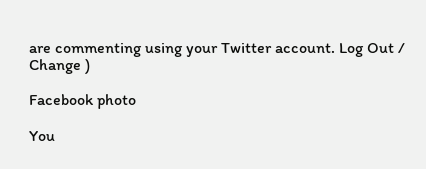are commenting using your Twitter account. Log Out /  Change )

Facebook photo

You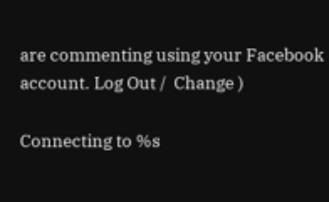are commenting using your Facebook account. Log Out /  Change )

Connecting to %s